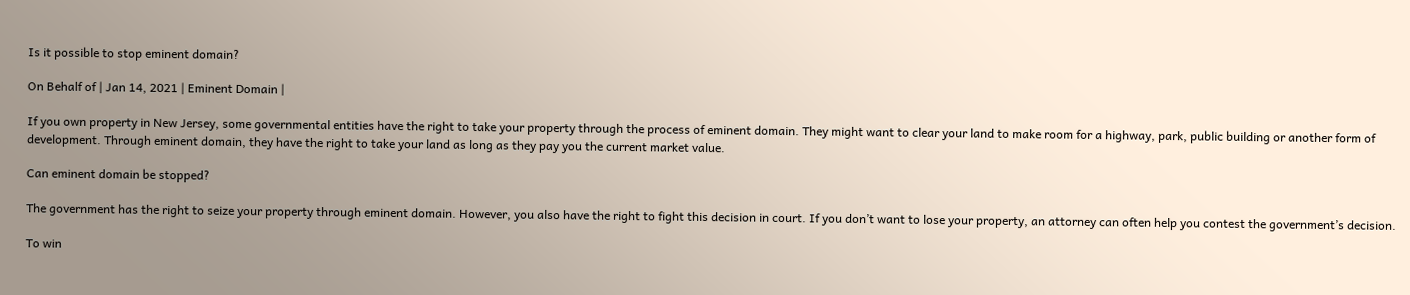Is it possible to stop eminent domain?

On Behalf of | Jan 14, 2021 | Eminent Domain |

If you own property in New Jersey, some governmental entities have the right to take your property through the process of eminent domain. They might want to clear your land to make room for a highway, park, public building or another form of development. Through eminent domain, they have the right to take your land as long as they pay you the current market value.

Can eminent domain be stopped?

The government has the right to seize your property through eminent domain. However, you also have the right to fight this decision in court. If you don’t want to lose your property, an attorney can often help you contest the government’s decision.

To win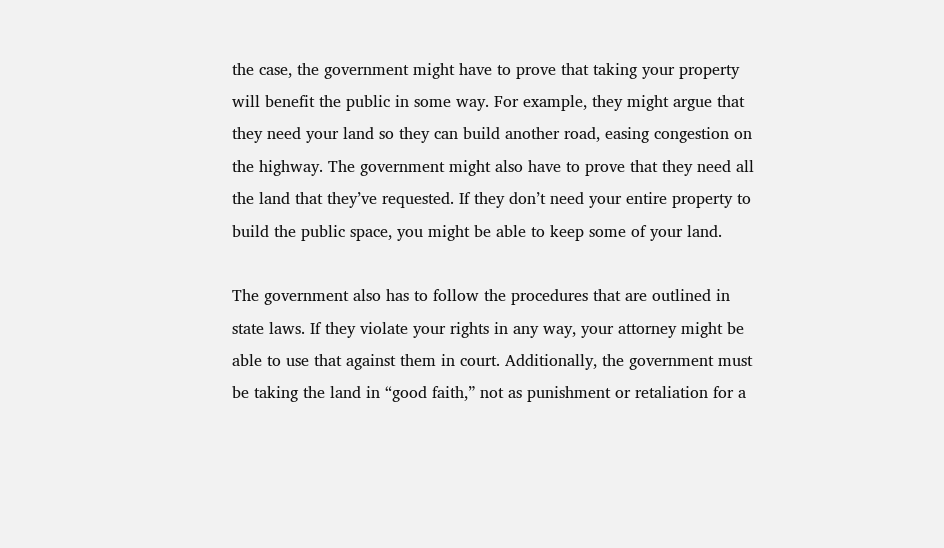the case, the government might have to prove that taking your property will benefit the public in some way. For example, they might argue that they need your land so they can build another road, easing congestion on the highway. The government might also have to prove that they need all the land that they’ve requested. If they don’t need your entire property to build the public space, you might be able to keep some of your land.

The government also has to follow the procedures that are outlined in state laws. If they violate your rights in any way, your attorney might be able to use that against them in court. Additionally, the government must be taking the land in “good faith,” not as punishment or retaliation for a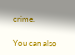crime.

You can also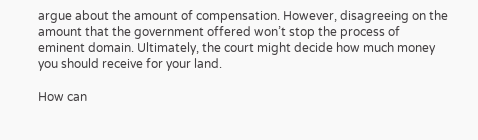argue about the amount of compensation. However, disagreeing on the amount that the government offered won’t stop the process of eminent domain. Ultimately, the court might decide how much money you should receive for your land.

How can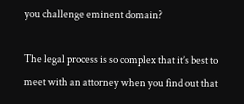you challenge eminent domain?

The legal process is so complex that it’s best to meet with an attorney when you find out that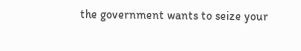the government wants to seize your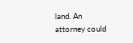land. An attorney could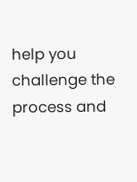help you challenge the process and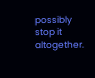possibly stop it altogether.